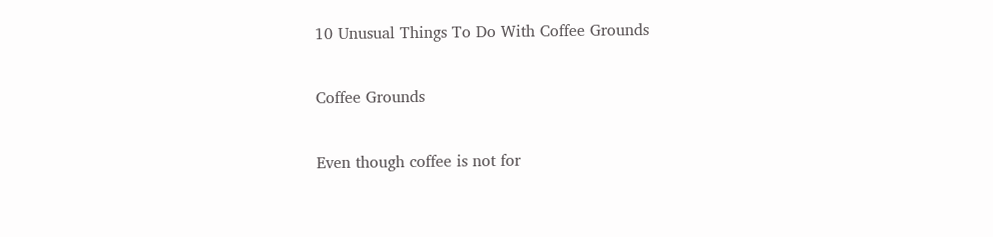10 Unusual Things To Do With Coffee Grounds

Coffee Grounds

Even though coffee is not for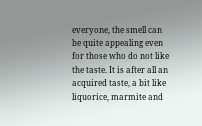everyone, the smell can be quite appealing even for those who do not like the taste. It is after all an acquired taste, a bit like liquorice, marmite and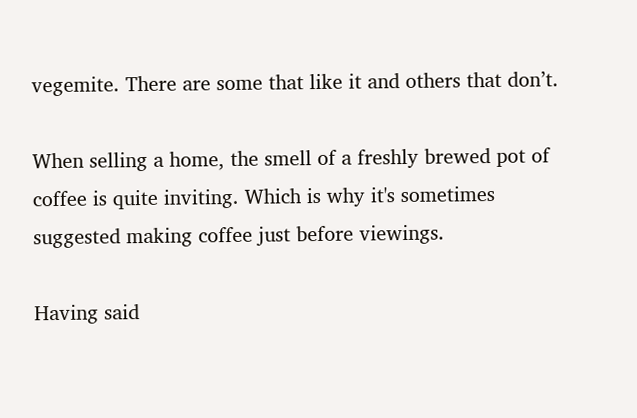vegemite. There are some that like it and others that don’t.

When selling a home, the smell of a freshly brewed pot of coffee is quite inviting. Which is why it's sometimes suggested making coffee just before viewings.

Having said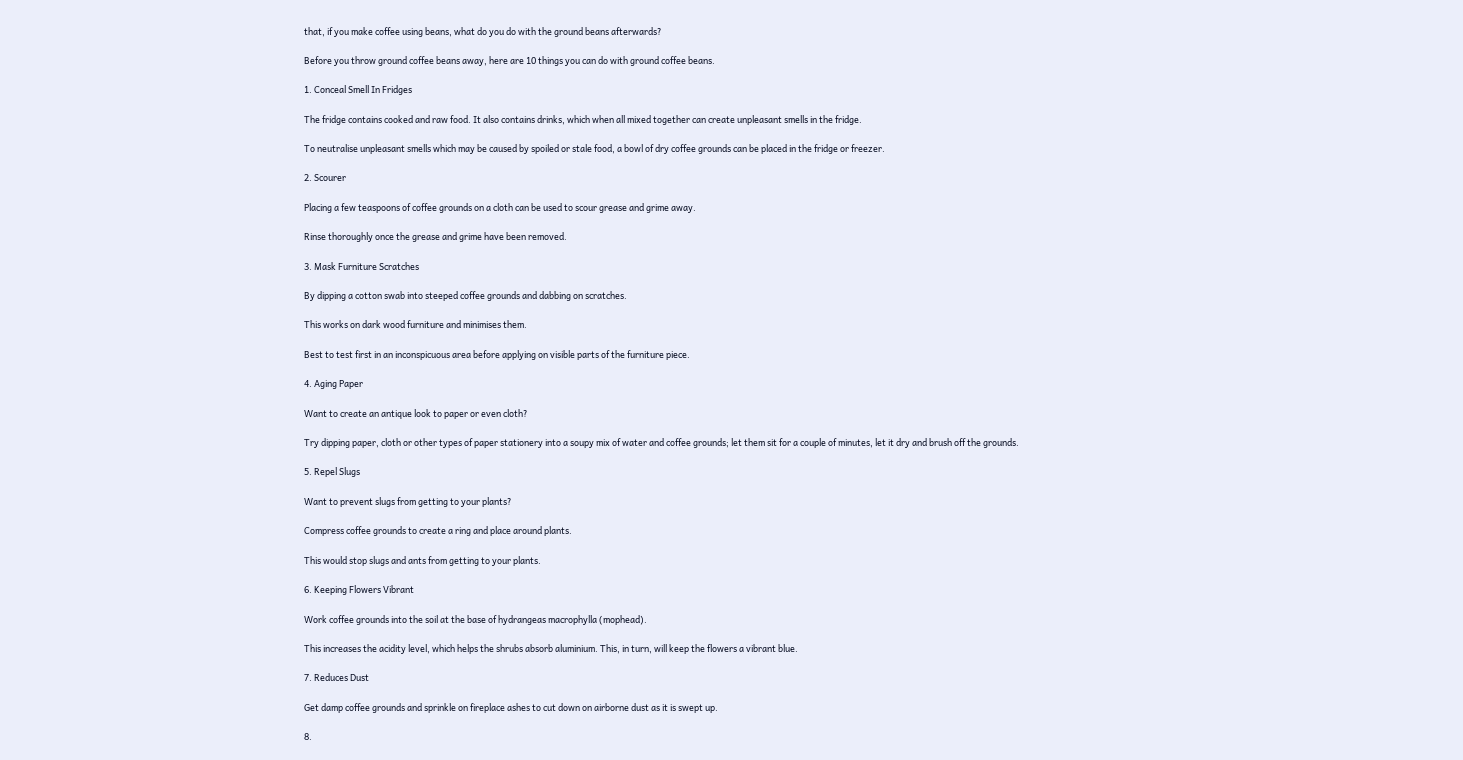that, if you make coffee using beans, what do you do with the ground beans afterwards?

Before you throw ground coffee beans away, here are 10 things you can do with ground coffee beans.

1. Conceal Smell In Fridges

The fridge contains cooked and raw food. It also contains drinks, which when all mixed together can create unpleasant smells in the fridge.

To neutralise unpleasant smells which may be caused by spoiled or stale food, a bowl of dry coffee grounds can be placed in the fridge or freezer.

2. Scourer

Placing a few teaspoons of coffee grounds on a cloth can be used to scour grease and grime away.

Rinse thoroughly once the grease and grime have been removed.

3. Mask Furniture Scratches

By dipping a cotton swab into steeped coffee grounds and dabbing on scratches.

This works on dark wood furniture and minimises them.

Best to test first in an inconspicuous area before applying on visible parts of the furniture piece.

4. Aging Paper

Want to create an antique look to paper or even cloth?

Try dipping paper, cloth or other types of paper stationery into a soupy mix of water and coffee grounds; let them sit for a couple of minutes, let it dry and brush off the grounds.

5. Repel Slugs

Want to prevent slugs from getting to your plants?

Compress coffee grounds to create a ring and place around plants.

This would stop slugs and ants from getting to your plants.

6. Keeping Flowers Vibrant

Work coffee grounds into the soil at the base of hydrangeas macrophylla (mophead).

This increases the acidity level, which helps the shrubs absorb aluminium. This, in turn, will keep the flowers a vibrant blue.

7. Reduces Dust

Get damp coffee grounds and sprinkle on fireplace ashes to cut down on airborne dust as it is swept up.

8.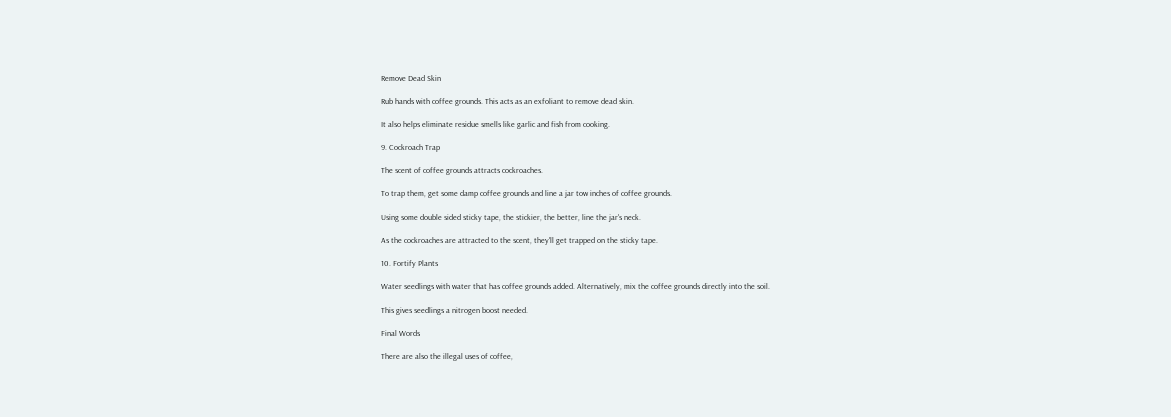Remove Dead Skin

Rub hands with coffee grounds. This acts as an exfoliant to remove dead skin.

It also helps eliminate residue smells like garlic and fish from cooking.

9. Cockroach Trap

The scent of coffee grounds attracts cockroaches.

To trap them, get some damp coffee grounds and line a jar tow inches of coffee grounds.

Using some double sided sticky tape, the stickier, the better, line the jar's neck.

As the cockroaches are attracted to the scent, they'll get trapped on the sticky tape.

10. Fortify Plants

Water seedlings with water that has coffee grounds added. Alternatively, mix the coffee grounds directly into the soil.

This gives seedlings a nitrogen boost needed.

Final Words

There are also the illegal uses of coffee,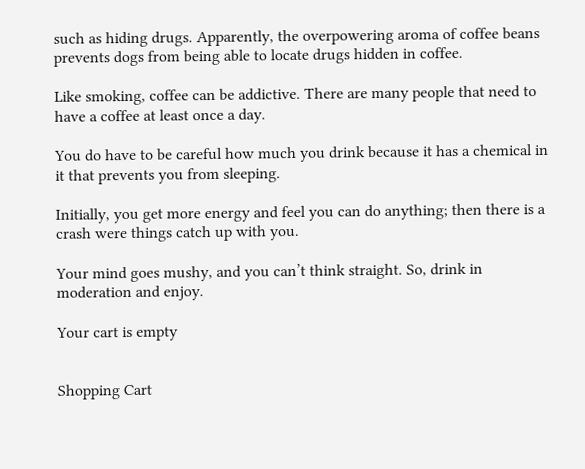such as hiding drugs. Apparently, the overpowering aroma of coffee beans prevents dogs from being able to locate drugs hidden in coffee.

Like smoking, coffee can be addictive. There are many people that need to have a coffee at least once a day.

You do have to be careful how much you drink because it has a chemical in it that prevents you from sleeping.

Initially, you get more energy and feel you can do anything; then there is a crash were things catch up with you.

Your mind goes mushy, and you can’t think straight. So, drink in moderation and enjoy.

Your cart is empty


Shopping Cart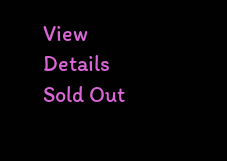View Details
Sold Out